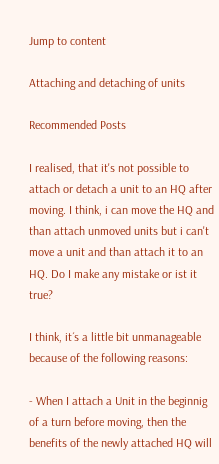Jump to content

Attaching and detaching of units

Recommended Posts

I realised, that it's not possible to attach or detach a unit to an HQ after moving. I think, i can move the HQ and than attach unmoved units but i can't move a unit and than attach it to an HQ. Do I make any mistake or ist it true?

I think, it´s a little bit unmanageable because of the following reasons:

- When I attach a Unit in the beginnig of a turn before moving, then the benefits of the newly attached HQ will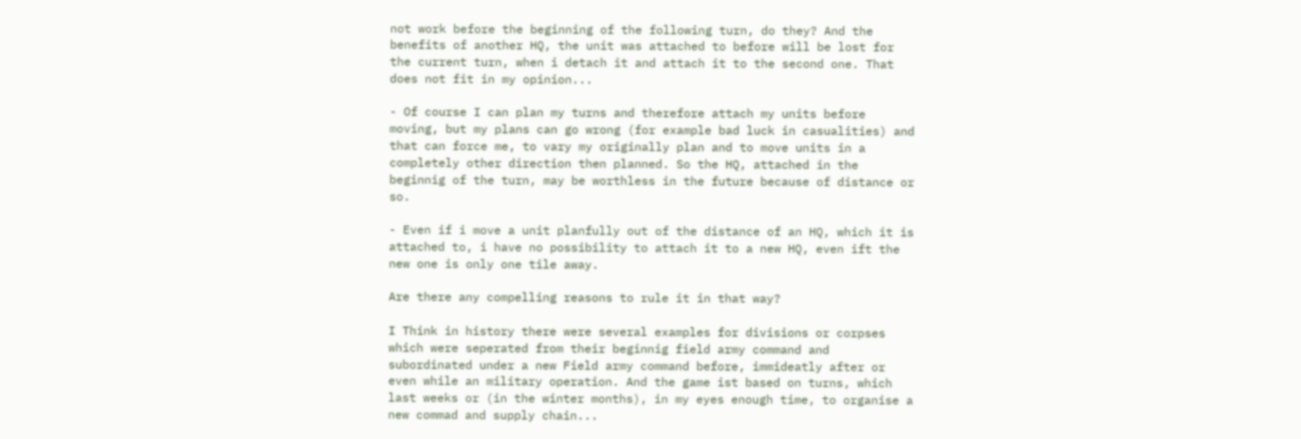not work before the beginning of the following turn, do they? And the benefits of another HQ, the unit was attached to before will be lost for the current turn, when i detach it and attach it to the second one. That does not fit in my opinion...

- Of course I can plan my turns and therefore attach my units before moving, but my plans can go wrong (for example bad luck in casualities) and that can force me, to vary my originally plan and to move units in a completely other direction then planned. So the HQ, attached in the beginnig of the turn, may be worthless in the future because of distance or so.

- Even if i move a unit planfully out of the distance of an HQ, which it is attached to, i have no possibility to attach it to a new HQ, even ift the new one is only one tile away.

Are there any compelling reasons to rule it in that way?

I Think in history there were several examples for divisions or corpses which were seperated from their beginnig field army command and subordinated under a new Field army command before, immideatly after or even while an military operation. And the game ist based on turns, which last weeks or (in the winter months), in my eyes enough time, to organise a new commad and supply chain...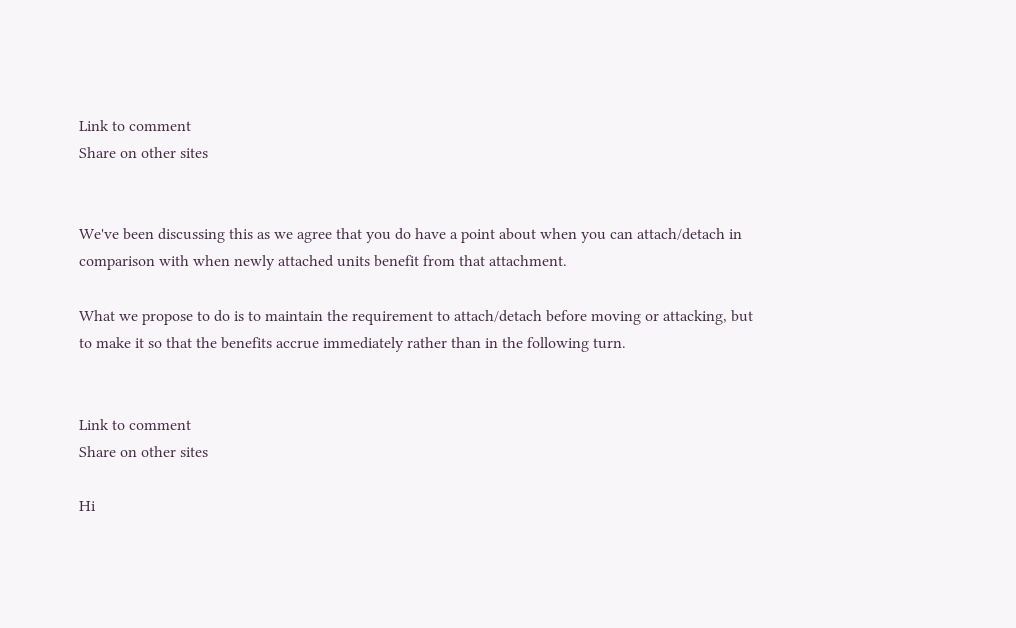Link to comment
Share on other sites


We've been discussing this as we agree that you do have a point about when you can attach/detach in comparison with when newly attached units benefit from that attachment.

What we propose to do is to maintain the requirement to attach/detach before moving or attacking, but to make it so that the benefits accrue immediately rather than in the following turn.


Link to comment
Share on other sites

Hi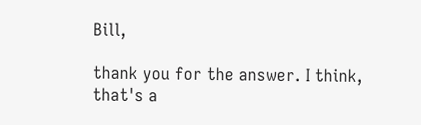Bill,

thank you for the answer. I think, that's a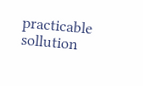practicable sollution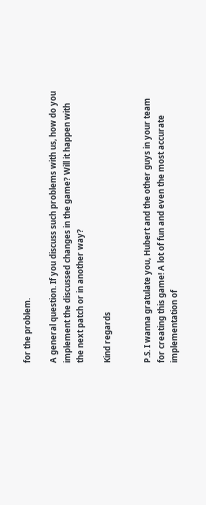for the problem.

A general question. If you discuss such problems with us, how do you implement the discussed changes in the game? Will it happen with the next patch or in another way?

Kind regards


P.S. I wanna gratulate you, Hubert and the other guys in your team for creating this game! A lot of fun and even the most accurate implementation of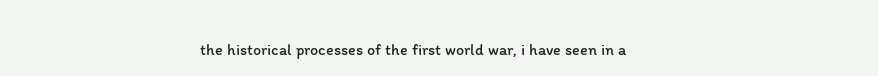the historical processes of the first world war, i have seen in a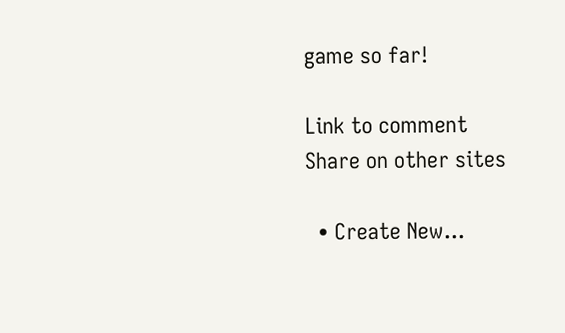game so far!

Link to comment
Share on other sites

  • Create New...